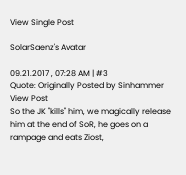View Single Post

SolarSaenz's Avatar

09.21.2017 , 07:28 AM | #3
Quote: Originally Posted by Sinhammer View Post
So the JK "kills" him, we magically release him at the end of SoR, he goes on a rampage and eats Ziost,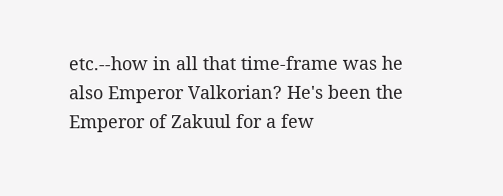etc.--how in all that time-frame was he also Emperor Valkorian? He's been the Emperor of Zakuul for a few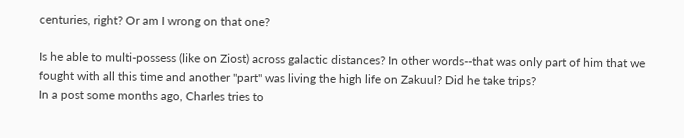centuries, right? Or am I wrong on that one?

Is he able to multi-possess (like on Ziost) across galactic distances? In other words--that was only part of him that we fought with all this time and another "part" was living the high life on Zakuul? Did he take trips?
In a post some months ago, Charles tries to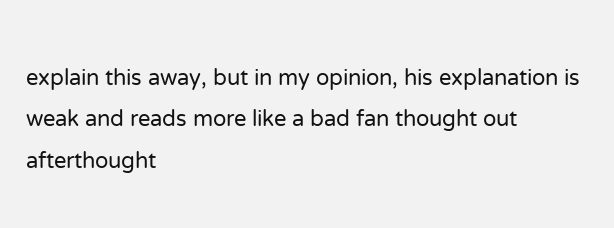explain this away, but in my opinion, his explanation is weak and reads more like a bad fan thought out afterthought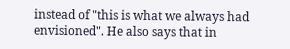instead of "this is what we always had envisioned". He also says that in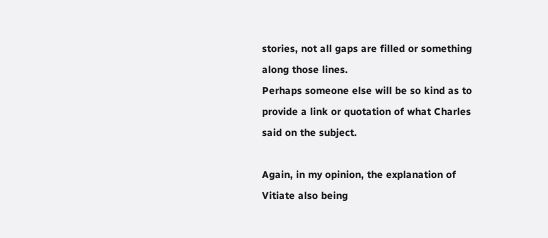stories, not all gaps are filled or something along those lines.
Perhaps someone else will be so kind as to provide a link or quotation of what Charles said on the subject.

Again, in my opinion, the explanation of Vitiate also being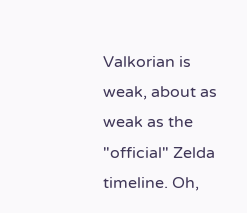Valkorian is weak, about as weak as the "official" Zelda timeline. Oh,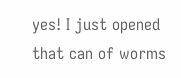yes! I just opened that can of worms